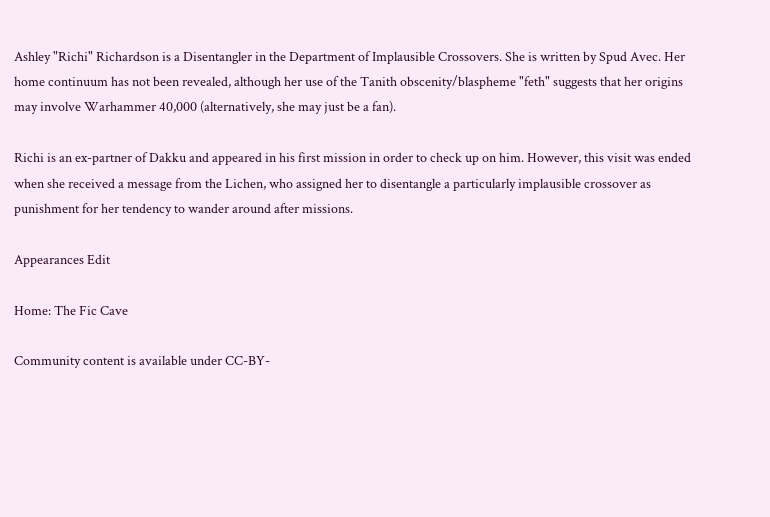Ashley "Richi" Richardson is a Disentangler in the Department of Implausible Crossovers. She is written by Spud Avec. Her home continuum has not been revealed, although her use of the Tanith obscenity/blaspheme "feth" suggests that her origins may involve Warhammer 40,000 (alternatively, she may just be a fan).

Richi is an ex-partner of Dakku and appeared in his first mission in order to check up on him. However, this visit was ended when she received a message from the Lichen, who assigned her to disentangle a particularly implausible crossover as punishment for her tendency to wander around after missions.

Appearances Edit

Home: The Fic Cave

Community content is available under CC-BY-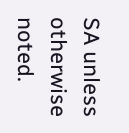SA unless otherwise noted.